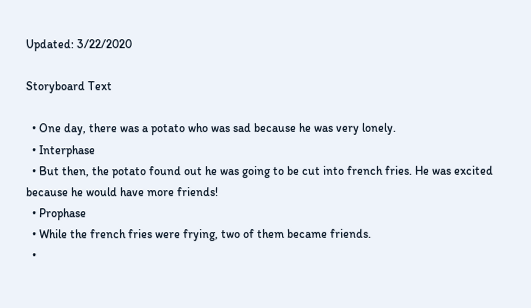Updated: 3/22/2020

Storyboard Text

  • One day, there was a potato who was sad because he was very lonely.
  • Interphase
  • But then, the potato found out he was going to be cut into french fries. He was excited because he would have more friends!
  • Prophase
  • While the french fries were frying, two of them became friends.
  •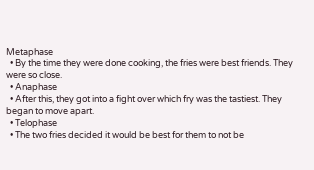Metaphase
  • By the time they were done cooking, the fries were best friends. They were so close.
  • Anaphase
  • After this, they got into a fight over which fry was the tastiest. They began to move apart.
  • Telophase
  • The two fries decided it would be best for them to not be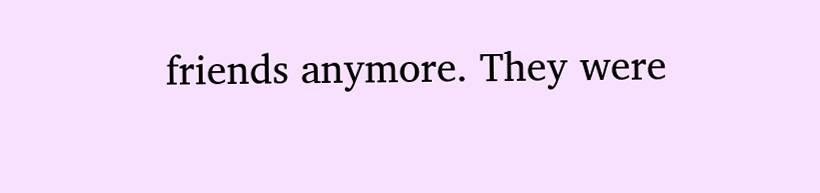friends anymore. They were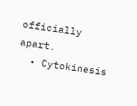officially apart.
  • Cytokinesis